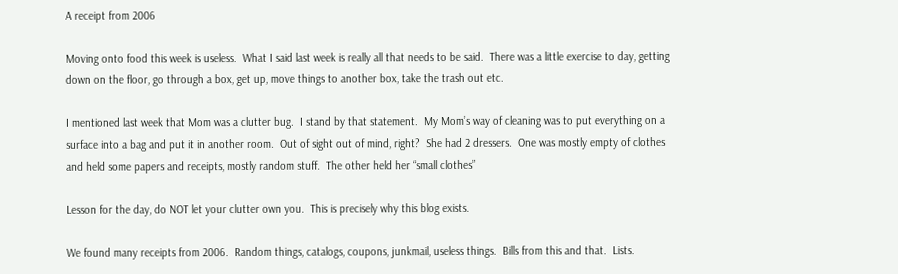A receipt from 2006

Moving onto food this week is useless.  What I said last week is really all that needs to be said.  There was a little exercise to day, getting down on the floor, go through a box, get up, move things to another box, take the trash out etc.

I mentioned last week that Mom was a clutter bug.  I stand by that statement.  My Mom’s way of cleaning was to put everything on a surface into a bag and put it in another room.  Out of sight out of mind, right?  She had 2 dressers.  One was mostly empty of clothes and held some papers and receipts, mostly random stuff.  The other held her “small clothes”

Lesson for the day, do NOT let your clutter own you.  This is precisely why this blog exists.

We found many receipts from 2006.  Random things, catalogs, coupons, junkmail, useless things.  Bills from this and that.  Lists.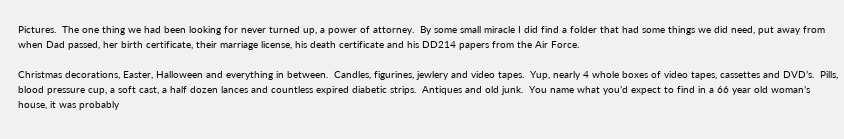Pictures.  The one thing we had been looking for never turned up, a power of attorney.  By some small miracle I did find a folder that had some things we did need, put away from when Dad passed, her birth certificate, their marriage license, his death certificate and his DD214 papers from the Air Force.

Christmas decorations, Easter, Halloween and everything in between.  Candles, figurines, jewlery and video tapes.  Yup, nearly 4 whole boxes of video tapes, cassettes and DVD’s.  Pills, blood pressure cup, a soft cast, a half dozen lances and countless expired diabetic strips.  Antiques and old junk.  You name what you’d expect to find in a 66 year old woman’s house, it was probably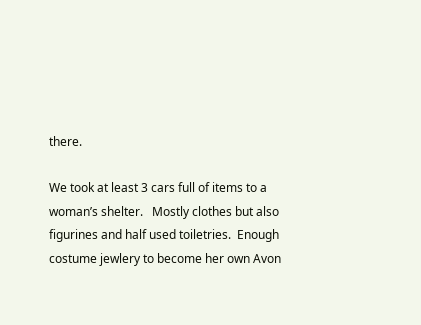there.

We took at least 3 cars full of items to a woman’s shelter.   Mostly clothes but also figurines and half used toiletries.  Enough costume jewlery to become her own Avon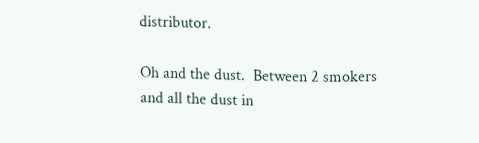distributor.

Oh and the dust.  Between 2 smokers and all the dust in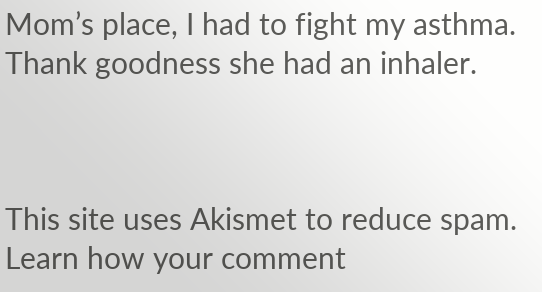Mom’s place, I had to fight my asthma.   Thank goodness she had an inhaler.



This site uses Akismet to reduce spam. Learn how your comment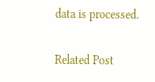data is processed.

Related Post